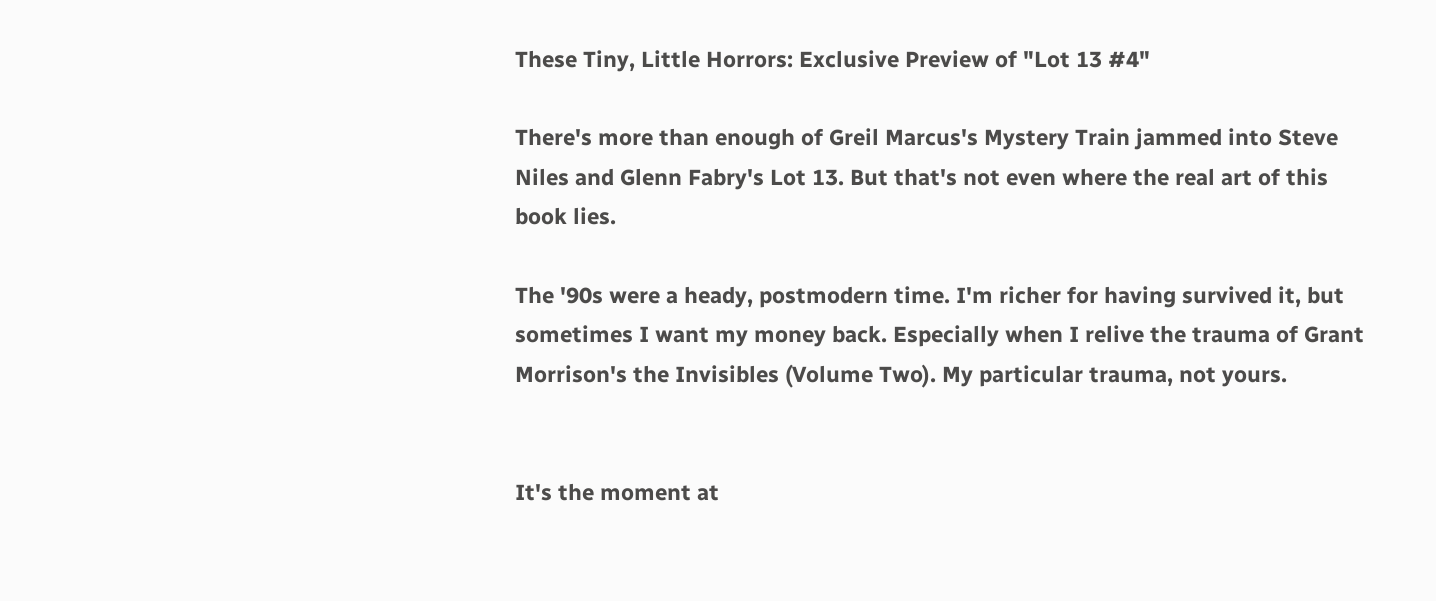These Tiny, Little Horrors: Exclusive Preview of "Lot 13 #4"

There's more than enough of Greil Marcus's Mystery Train jammed into Steve Niles and Glenn Fabry's Lot 13. But that's not even where the real art of this book lies.

The '90s were a heady, postmodern time. I'm richer for having survived it, but sometimes I want my money back. Especially when I relive the trauma of Grant Morrison's the Invisibles (Volume Two). My particular trauma, not yours.


It's the moment at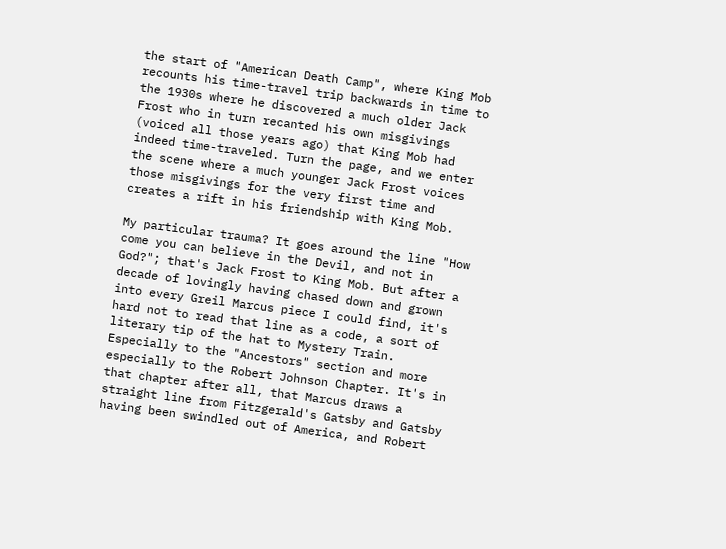the start of "American Death Camp", where King Mob recounts his time-travel trip backwards in time to the 1930s where he discovered a much older Jack Frost who in turn recanted his own misgivings (voiced all those years ago) that King Mob had indeed time-traveled. Turn the page, and we enter the scene where a much younger Jack Frost voices those misgivings for the very first time and creates a rift in his friendship with King Mob.

My particular trauma? It goes around the line "How come you can believe in the Devil, and not in God?"; that's Jack Frost to King Mob. But after a decade of lovingly having chased down and grown into every Greil Marcus piece I could find, it's hard not to read that line as a code, a sort of literary tip of the hat to Mystery Train. Especially to the "Ancestors" section and more especially to the Robert Johnson Chapter. It's in that chapter after all, that Marcus draws a straight line from Fitzgerald's Gatsby and Gatsby having been swindled out of America, and Robert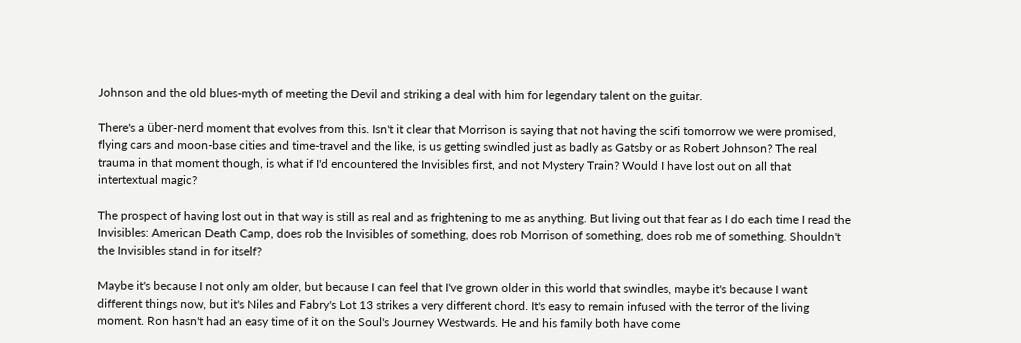Johnson and the old blues-myth of meeting the Devil and striking a deal with him for legendary talent on the guitar.

There's a über-nerd moment that evolves from this. Isn't it clear that Morrison is saying that not having the scifi tomorrow we were promised, flying cars and moon-base cities and time-travel and the like, is us getting swindled just as badly as Gatsby or as Robert Johnson? The real trauma in that moment though, is what if I'd encountered the Invisibles first, and not Mystery Train? Would I have lost out on all that intertextual magic?

The prospect of having lost out in that way is still as real and as frightening to me as anything. But living out that fear as I do each time I read the Invisibles: American Death Camp, does rob the Invisibles of something, does rob Morrison of something, does rob me of something. Shouldn't the Invisibles stand in for itself?

Maybe it's because I not only am older, but because I can feel that I've grown older in this world that swindles, maybe it's because I want different things now, but it's Niles and Fabry's Lot 13 strikes a very different chord. It's easy to remain infused with the terror of the living moment. Ron hasn't had an easy time of it on the Soul's Journey Westwards. He and his family both have come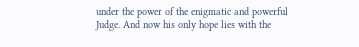under the power of the enigmatic and powerful Judge. And now his only hope lies with the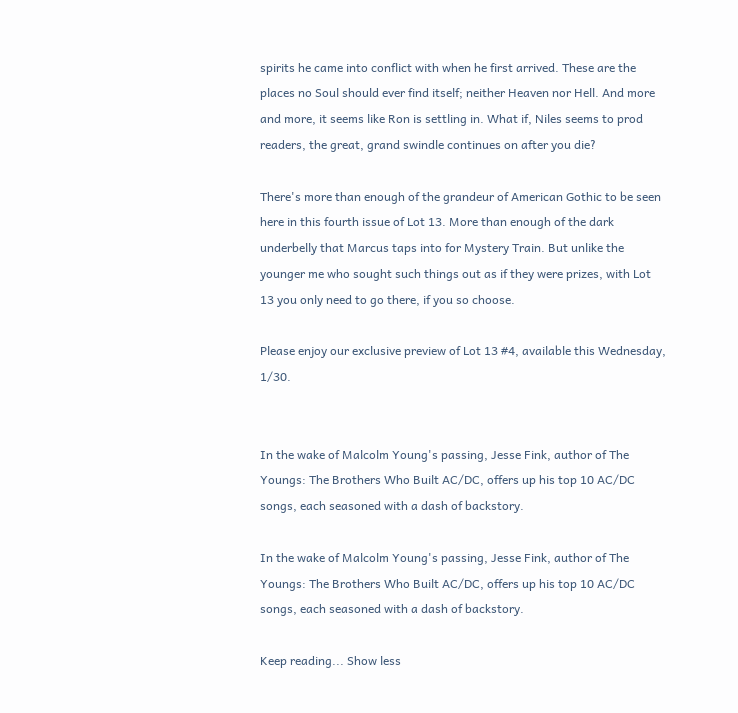spirits he came into conflict with when he first arrived. These are the places no Soul should ever find itself; neither Heaven nor Hell. And more and more, it seems like Ron is settling in. What if, Niles seems to prod readers, the great, grand swindle continues on after you die?

There's more than enough of the grandeur of American Gothic to be seen here in this fourth issue of Lot 13. More than enough of the dark underbelly that Marcus taps into for Mystery Train. But unlike the younger me who sought such things out as if they were prizes, with Lot 13 you only need to go there, if you so choose.

Please enjoy our exclusive preview of Lot 13 #4, available this Wednesday, 1/30.


In the wake of Malcolm Young's passing, Jesse Fink, author of The Youngs: The Brothers Who Built AC/DC, offers up his top 10 AC/DC songs, each seasoned with a dash of backstory.

In the wake of Malcolm Young's passing, Jesse Fink, author of The Youngs: The Brothers Who Built AC/DC, offers up his top 10 AC/DC songs, each seasoned with a dash of backstory.

Keep reading... Show less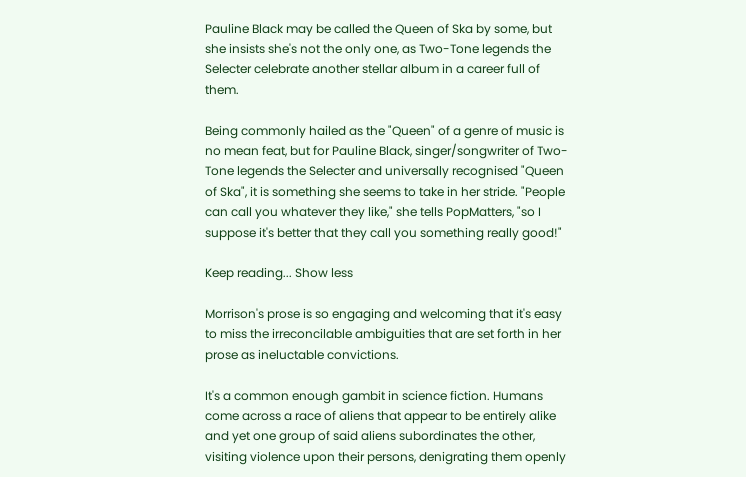Pauline Black may be called the Queen of Ska by some, but she insists she's not the only one, as Two-Tone legends the Selecter celebrate another stellar album in a career full of them.

Being commonly hailed as the "Queen" of a genre of music is no mean feat, but for Pauline Black, singer/songwriter of Two-Tone legends the Selecter and universally recognised "Queen of Ska", it is something she seems to take in her stride. "People can call you whatever they like," she tells PopMatters, "so I suppose it's better that they call you something really good!"

Keep reading... Show less

Morrison's prose is so engaging and welcoming that it's easy to miss the irreconcilable ambiguities that are set forth in her prose as ineluctable convictions.

It's a common enough gambit in science fiction. Humans come across a race of aliens that appear to be entirely alike and yet one group of said aliens subordinates the other, visiting violence upon their persons, denigrating them openly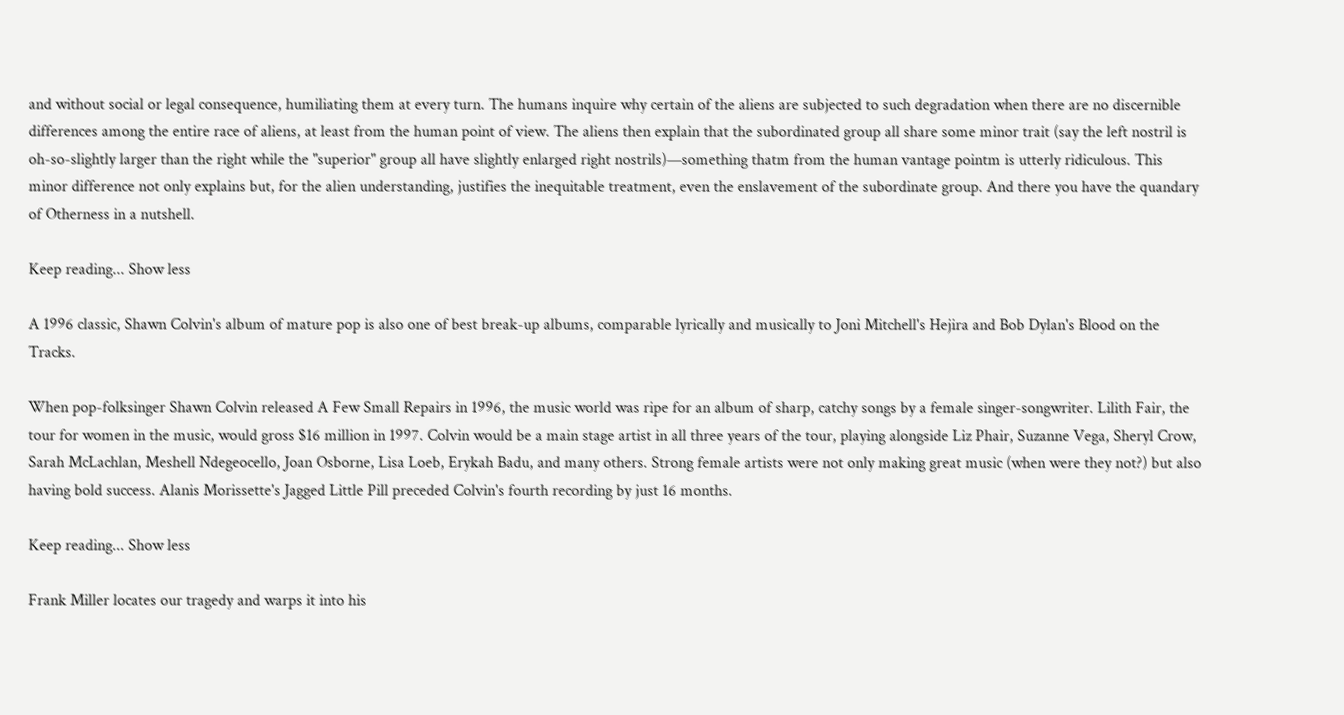and without social or legal consequence, humiliating them at every turn. The humans inquire why certain of the aliens are subjected to such degradation when there are no discernible differences among the entire race of aliens, at least from the human point of view. The aliens then explain that the subordinated group all share some minor trait (say the left nostril is oh-so-slightly larger than the right while the "superior" group all have slightly enlarged right nostrils)—something thatm from the human vantage pointm is utterly ridiculous. This minor difference not only explains but, for the alien understanding, justifies the inequitable treatment, even the enslavement of the subordinate group. And there you have the quandary of Otherness in a nutshell.

Keep reading... Show less

A 1996 classic, Shawn Colvin's album of mature pop is also one of best break-up albums, comparable lyrically and musically to Joni Mitchell's Hejira and Bob Dylan's Blood on the Tracks.

When pop-folksinger Shawn Colvin released A Few Small Repairs in 1996, the music world was ripe for an album of sharp, catchy songs by a female singer-songwriter. Lilith Fair, the tour for women in the music, would gross $16 million in 1997. Colvin would be a main stage artist in all three years of the tour, playing alongside Liz Phair, Suzanne Vega, Sheryl Crow, Sarah McLachlan, Meshell Ndegeocello, Joan Osborne, Lisa Loeb, Erykah Badu, and many others. Strong female artists were not only making great music (when were they not?) but also having bold success. Alanis Morissette's Jagged Little Pill preceded Colvin's fourth recording by just 16 months.

Keep reading... Show less

Frank Miller locates our tragedy and warps it into his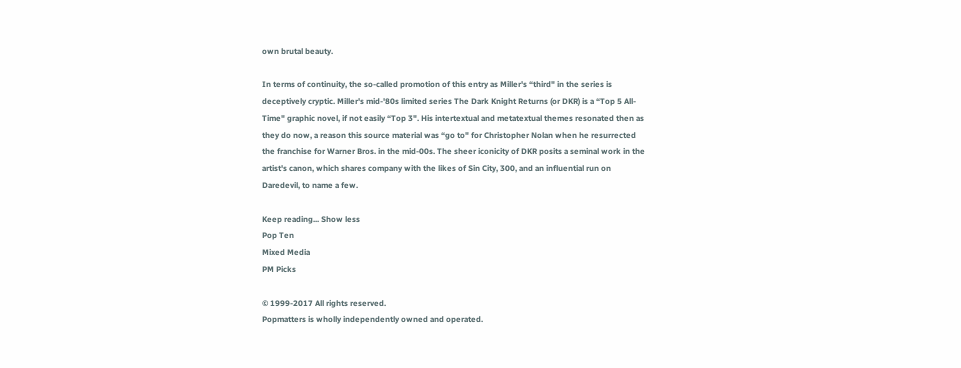own brutal beauty.

In terms of continuity, the so-called promotion of this entry as Miller's “third" in the series is deceptively cryptic. Miller's mid-'80s limited series The Dark Knight Returns (or DKR) is a “Top 5 All-Time" graphic novel, if not easily “Top 3". His intertextual and metatextual themes resonated then as they do now, a reason this source material was “go to" for Christopher Nolan when he resurrected the franchise for Warner Bros. in the mid-00s. The sheer iconicity of DKR posits a seminal work in the artist's canon, which shares company with the likes of Sin City, 300, and an influential run on Daredevil, to name a few.

Keep reading... Show less
Pop Ten
Mixed Media
PM Picks

© 1999-2017 All rights reserved.
Popmatters is wholly independently owned and operated.